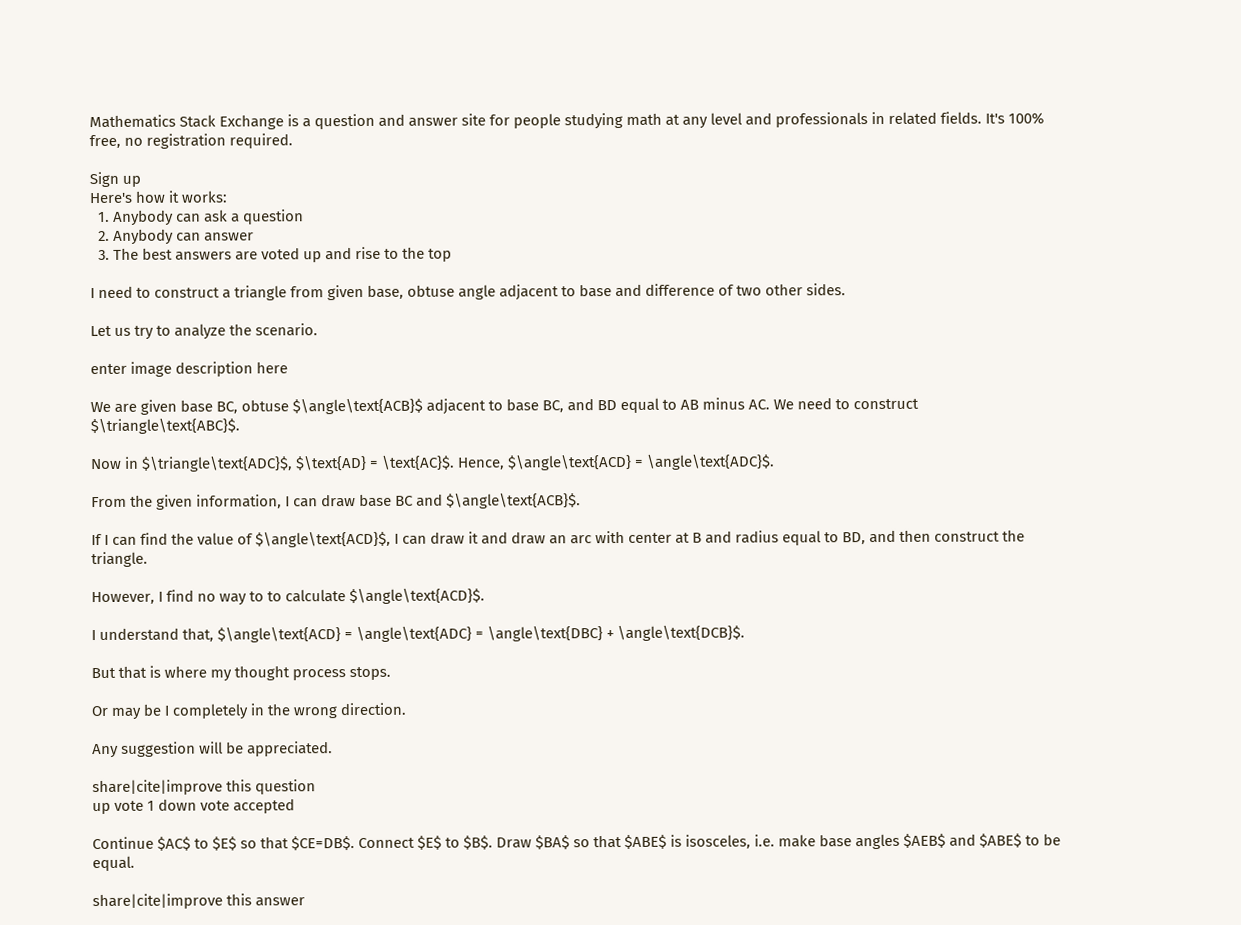Mathematics Stack Exchange is a question and answer site for people studying math at any level and professionals in related fields. It's 100% free, no registration required.

Sign up
Here's how it works:
  1. Anybody can ask a question
  2. Anybody can answer
  3. The best answers are voted up and rise to the top

I need to construct a triangle from given base, obtuse angle adjacent to base and difference of two other sides.

Let us try to analyze the scenario.

enter image description here

We are given base BC, obtuse $\angle\text{ACB}$ adjacent to base BC, and BD equal to AB minus AC. We need to construct $\triangle\text{ABC}$.

Now in $\triangle\text{ADC}$, $\text{AD} = \text{AC}$. Hence, $\angle\text{ACD} = \angle\text{ADC}$.

From the given information, I can draw base BC and $\angle\text{ACB}$.

If I can find the value of $\angle\text{ACD}$, I can draw it and draw an arc with center at B and radius equal to BD, and then construct the triangle.

However, I find no way to to calculate $\angle\text{ACD}$.

I understand that, $\angle\text{ACD} = \angle\text{ADC} = \angle\text{DBC} + \angle\text{DCB}$.

But that is where my thought process stops.

Or may be I completely in the wrong direction.

Any suggestion will be appreciated.

share|cite|improve this question
up vote 1 down vote accepted

Continue $AC$ to $E$ so that $CE=DB$. Connect $E$ to $B$. Draw $BA$ so that $ABE$ is isosceles, i.e. make base angles $AEB$ and $ABE$ to be equal.

share|cite|improve this answer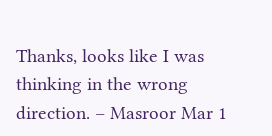Thanks, looks like I was thinking in the wrong direction. – Masroor Mar 1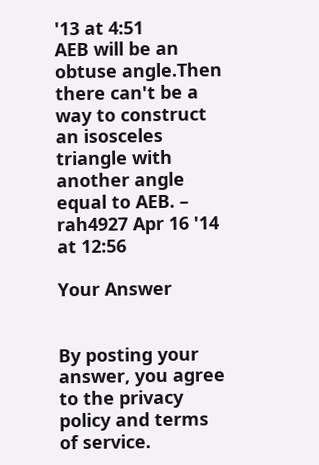'13 at 4:51
AEB will be an obtuse angle.Then there can't be a way to construct an isosceles triangle with another angle equal to AEB. – rah4927 Apr 16 '14 at 12:56

Your Answer


By posting your answer, you agree to the privacy policy and terms of service.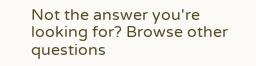Not the answer you're looking for? Browse other questions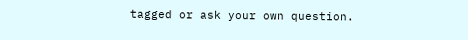tagged or ask your own question.